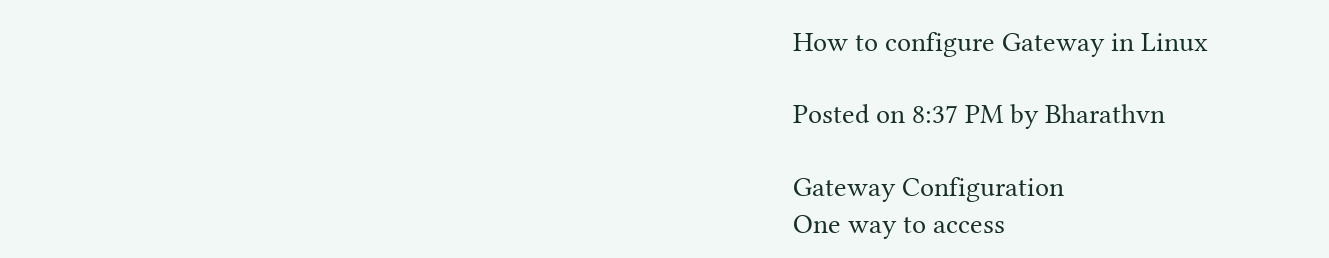How to configure Gateway in Linux

Posted on 8:37 PM by Bharathvn

Gateway Configuration
One way to access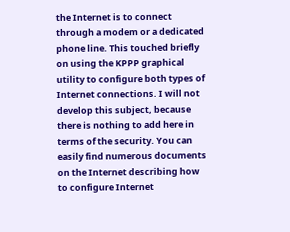the Internet is to connect through a modem or a dedicated phone line. This touched briefly on using the KPPP graphical utility to configure both types of Internet connections. I will not develop this subject, because there is nothing to add here in terms of the security. You can easily find numerous documents on the Internet describing how to configure Internet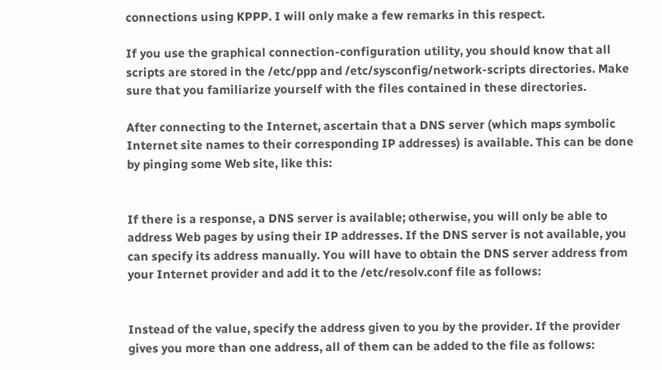connections using KPPP. I will only make a few remarks in this respect.

If you use the graphical connection-configuration utility, you should know that all scripts are stored in the /etc/ppp and /etc/sysconfig/network-scripts directories. Make sure that you familiarize yourself with the files contained in these directories.

After connecting to the Internet, ascertain that a DNS server (which maps symbolic Internet site names to their corresponding IP addresses) is available. This can be done by pinging some Web site, like this:


If there is a response, a DNS server is available; otherwise, you will only be able to address Web pages by using their IP addresses. If the DNS server is not available, you can specify its address manually. You will have to obtain the DNS server address from your Internet provider and add it to the /etc/resolv.conf file as follows:


Instead of the value, specify the address given to you by the provider. If the provider gives you more than one address, all of them can be added to the file as follows: